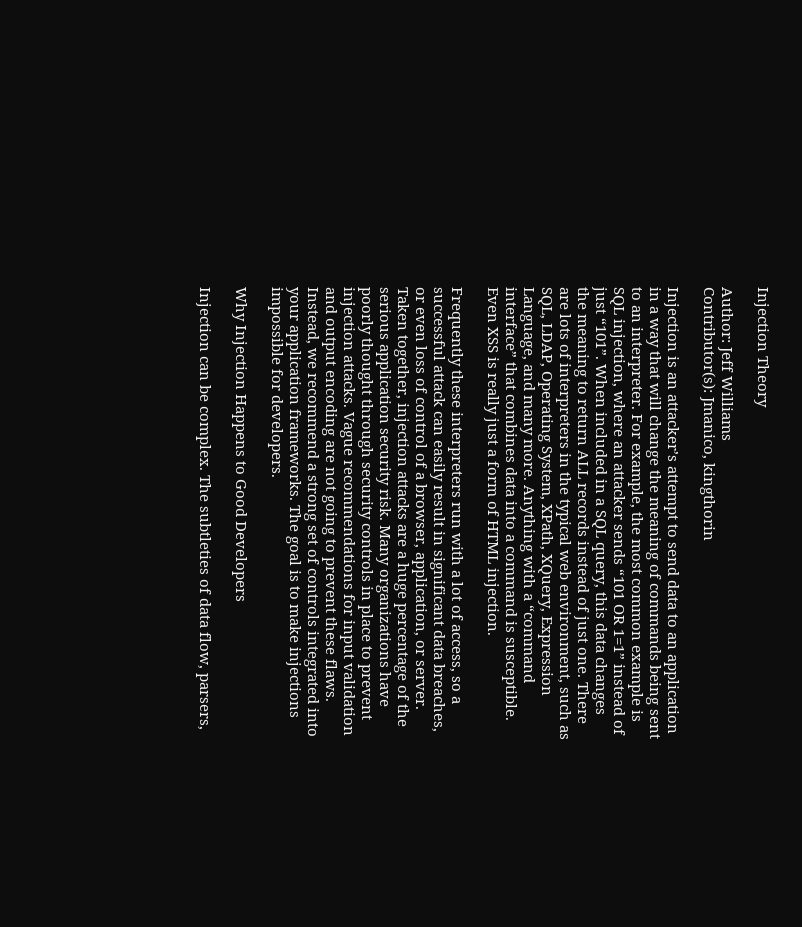Injection Theory

Author: Jeff Williams
Contributor(s): Jmanico, kingthorin

Injection is an attacker’s attempt to send data to an application in a way that will change the meaning of commands being sent to an interpreter. For example, the most common example is SQL injection, where an attacker sends “101 OR 1=1” instead of just “101”. When included in a SQL query, this data changes the meaning to return ALL records instead of just one. There are lots of interpreters in the typical web environment, such as SQL, LDAP, Operating System, XPath, XQuery, Expression Language, and many more. Anything with a “command interface” that combines data into a command is susceptible. Even XSS is really just a form of HTML injection.

Frequently these interpreters run with a lot of access, so a successful attack can easily result in significant data breaches, or even loss of control of a browser, application, or server. Taken together, injection attacks are a huge percentage of the serious application security risk. Many organizations have poorly thought through security controls in place to prevent injection attacks. Vague recommendations for input validation and output encoding are not going to prevent these flaws. Instead, we recommend a strong set of controls integrated into your application frameworks. The goal is to make injections impossible for developers.

Why Injection Happens to Good Developers

Injection can be complex. The subtleties of data flow, parsers,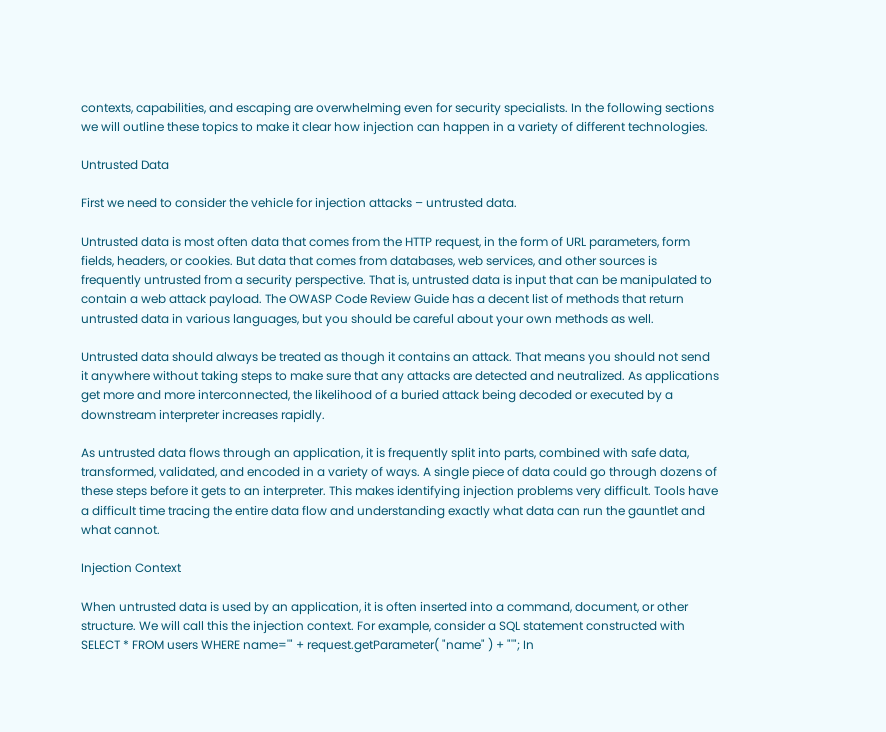contexts, capabilities, and escaping are overwhelming even for security specialists. In the following sections we will outline these topics to make it clear how injection can happen in a variety of different technologies.

Untrusted Data

First we need to consider the vehicle for injection attacks – untrusted data.

Untrusted data is most often data that comes from the HTTP request, in the form of URL parameters, form fields, headers, or cookies. But data that comes from databases, web services, and other sources is frequently untrusted from a security perspective. That is, untrusted data is input that can be manipulated to contain a web attack payload. The OWASP Code Review Guide has a decent list of methods that return untrusted data in various languages, but you should be careful about your own methods as well.

Untrusted data should always be treated as though it contains an attack. That means you should not send it anywhere without taking steps to make sure that any attacks are detected and neutralized. As applications get more and more interconnected, the likelihood of a buried attack being decoded or executed by a downstream interpreter increases rapidly.

As untrusted data flows through an application, it is frequently split into parts, combined with safe data, transformed, validated, and encoded in a variety of ways. A single piece of data could go through dozens of these steps before it gets to an interpreter. This makes identifying injection problems very difficult. Tools have a difficult time tracing the entire data flow and understanding exactly what data can run the gauntlet and what cannot.

Injection Context

When untrusted data is used by an application, it is often inserted into a command, document, or other structure. We will call this the injection context. For example, consider a SQL statement constructed with SELECT * FROM users WHERE name='" + request.getParameter( "name" ) + "'"; In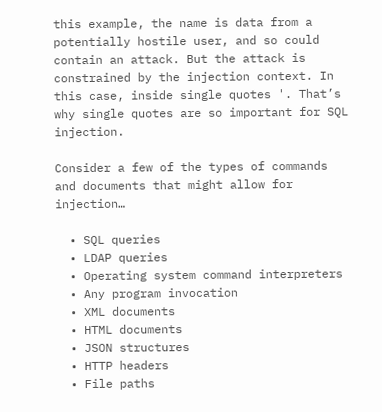this example, the name is data from a potentially hostile user, and so could contain an attack. But the attack is constrained by the injection context. In this case, inside single quotes '. That’s why single quotes are so important for SQL injection.

Consider a few of the types of commands and documents that might allow for injection…

  • SQL queries
  • LDAP queries
  • Operating system command interpreters
  • Any program invocation
  • XML documents
  • HTML documents
  • JSON structures
  • HTTP headers
  • File paths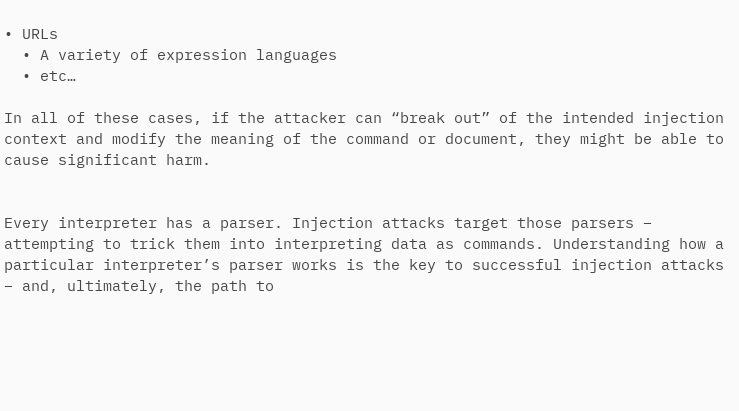• URLs
  • A variety of expression languages
  • etc…

In all of these cases, if the attacker can “break out” of the intended injection context and modify the meaning of the command or document, they might be able to cause significant harm.


Every interpreter has a parser. Injection attacks target those parsers – attempting to trick them into interpreting data as commands. Understanding how a particular interpreter’s parser works is the key to successful injection attacks – and, ultimately, the path to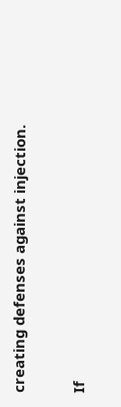creating defenses against injection.

If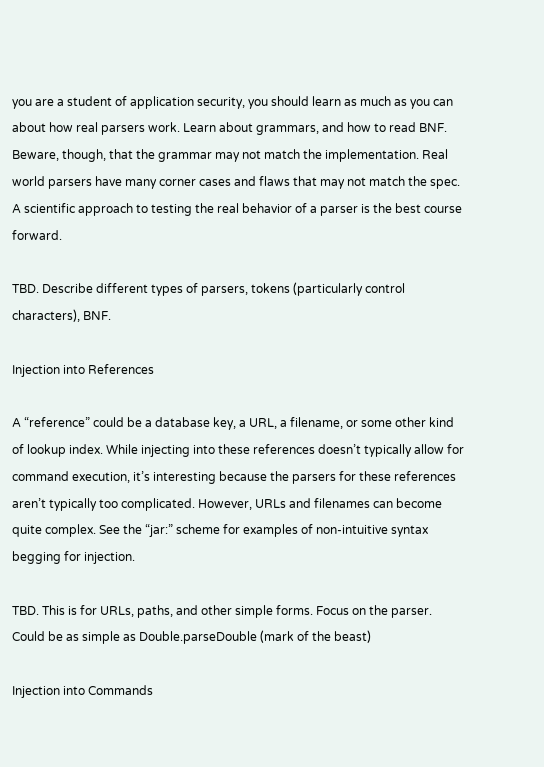you are a student of application security, you should learn as much as you can about how real parsers work. Learn about grammars, and how to read BNF. Beware, though, that the grammar may not match the implementation. Real world parsers have many corner cases and flaws that may not match the spec. A scientific approach to testing the real behavior of a parser is the best course forward.

TBD. Describe different types of parsers, tokens (particularly control characters), BNF.

Injection into References

A “reference” could be a database key, a URL, a filename, or some other kind of lookup index. While injecting into these references doesn’t typically allow for command execution, it’s interesting because the parsers for these references aren’t typically too complicated. However, URLs and filenames can become quite complex. See the “jar:” scheme for examples of non-intuitive syntax begging for injection.

TBD. This is for URLs, paths, and other simple forms. Focus on the parser. Could be as simple as Double.parseDouble (mark of the beast)

Injection into Commands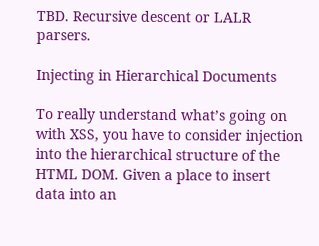TBD. Recursive descent or LALR parsers.

Injecting in Hierarchical Documents

To really understand what’s going on with XSS, you have to consider injection into the hierarchical structure of the HTML DOM. Given a place to insert data into an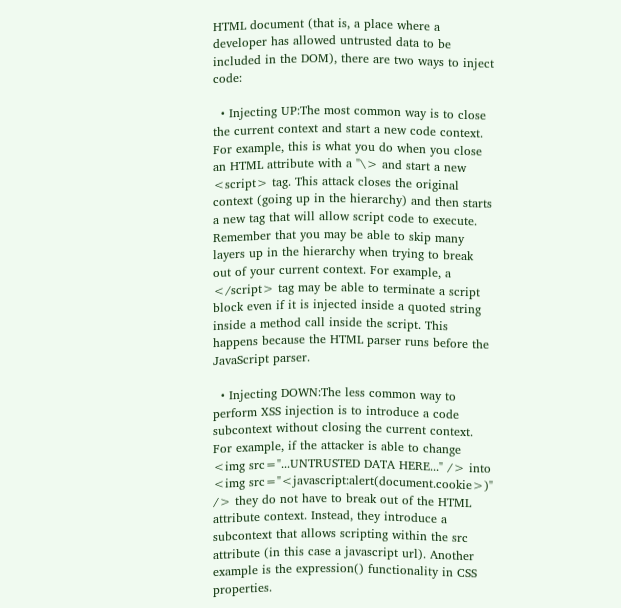HTML document (that is, a place where a developer has allowed untrusted data to be included in the DOM), there are two ways to inject code:

  • Injecting UP:The most common way is to close the current context and start a new code context. For example, this is what you do when you close an HTML attribute with a "\> and start a new <script> tag. This attack closes the original context (going up in the hierarchy) and then starts a new tag that will allow script code to execute. Remember that you may be able to skip many layers up in the hierarchy when trying to break out of your current context. For example, a </script> tag may be able to terminate a script block even if it is injected inside a quoted string inside a method call inside the script. This happens because the HTML parser runs before the JavaScript parser.

  • Injecting DOWN:The less common way to perform XSS injection is to introduce a code subcontext without closing the current context. For example, if the attacker is able to change <img src="...UNTRUSTED DATA HERE..." /> into <img src="<javascript:alert(document.cookie>)" /> they do not have to break out of the HTML attribute context. Instead, they introduce a subcontext that allows scripting within the src attribute (in this case a javascript url). Another example is the expression() functionality in CSS properties.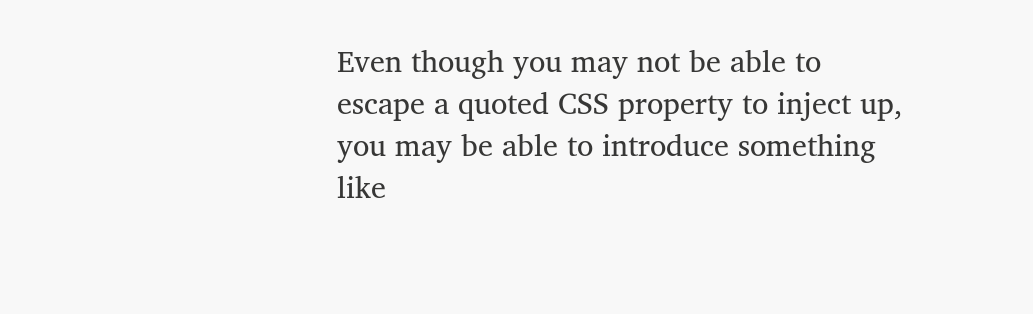Even though you may not be able to escape a quoted CSS property to inject up, you may be able to introduce something like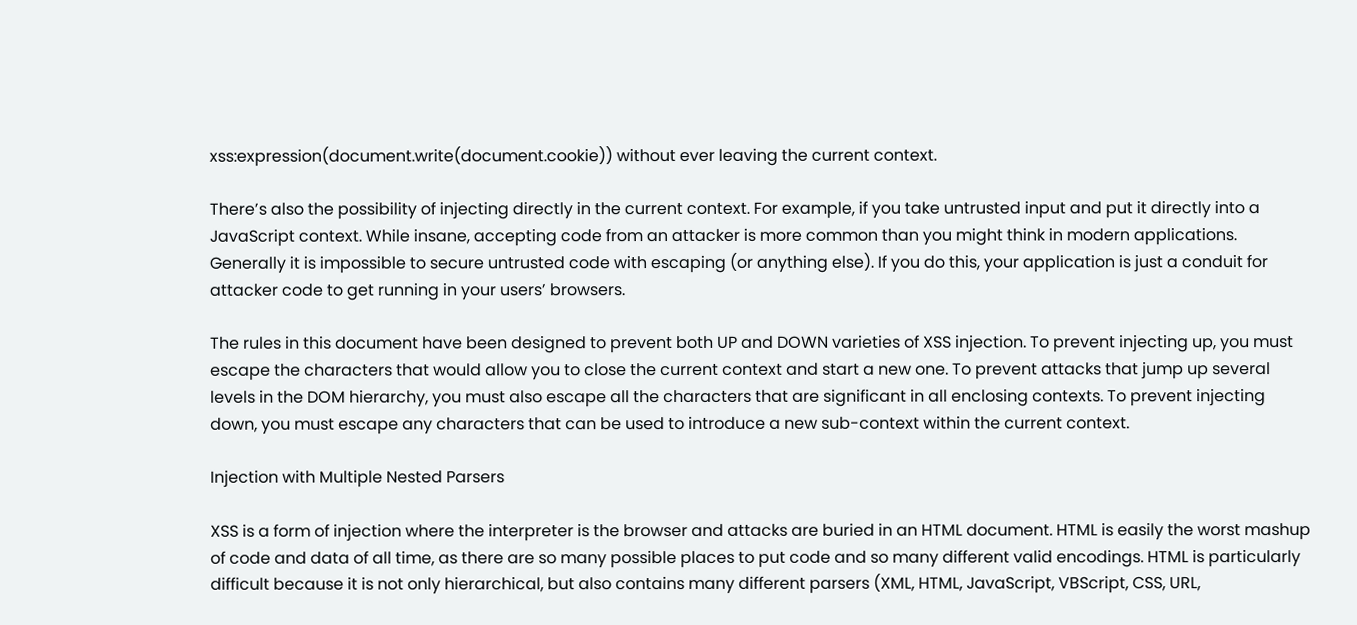xss:expression(document.write(document.cookie)) without ever leaving the current context.

There’s also the possibility of injecting directly in the current context. For example, if you take untrusted input and put it directly into a JavaScript context. While insane, accepting code from an attacker is more common than you might think in modern applications. Generally it is impossible to secure untrusted code with escaping (or anything else). If you do this, your application is just a conduit for attacker code to get running in your users’ browsers.

The rules in this document have been designed to prevent both UP and DOWN varieties of XSS injection. To prevent injecting up, you must escape the characters that would allow you to close the current context and start a new one. To prevent attacks that jump up several levels in the DOM hierarchy, you must also escape all the characters that are significant in all enclosing contexts. To prevent injecting down, you must escape any characters that can be used to introduce a new sub-context within the current context.

Injection with Multiple Nested Parsers

XSS is a form of injection where the interpreter is the browser and attacks are buried in an HTML document. HTML is easily the worst mashup of code and data of all time, as there are so many possible places to put code and so many different valid encodings. HTML is particularly difficult because it is not only hierarchical, but also contains many different parsers (XML, HTML, JavaScript, VBScript, CSS, URL,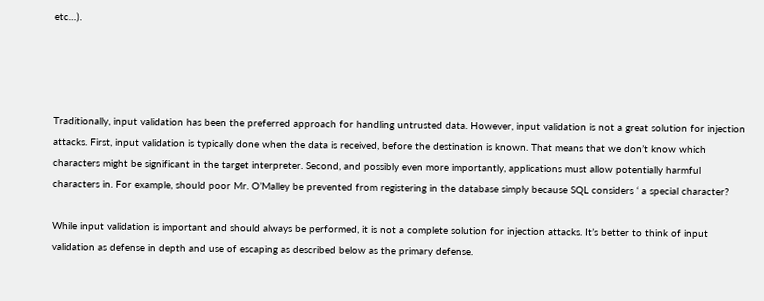etc…).




Traditionally, input validation has been the preferred approach for handling untrusted data. However, input validation is not a great solution for injection attacks. First, input validation is typically done when the data is received, before the destination is known. That means that we don’t know which characters might be significant in the target interpreter. Second, and possibly even more importantly, applications must allow potentially harmful characters in. For example, should poor Mr. O’Malley be prevented from registering in the database simply because SQL considers ‘ a special character?

While input validation is important and should always be performed, it is not a complete solution for injection attacks. It’s better to think of input validation as defense in depth and use of escaping as described below as the primary defense.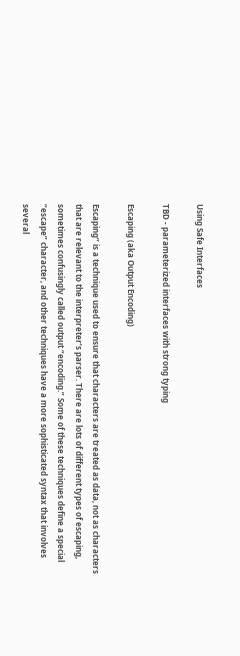Using Safe Interfaces

TBD - parameterized interfaces with strong typing

Escaping (aka Output Encoding)

Escaping” is a technique used to ensure that characters are treated as data, not as characters that are relevant to the interpreter’s parser. There are lots of different types of escaping, sometimes confusingly called output “encoding.” Some of these techniques define a special “escape” character, and other techniques have a more sophisticated syntax that involves several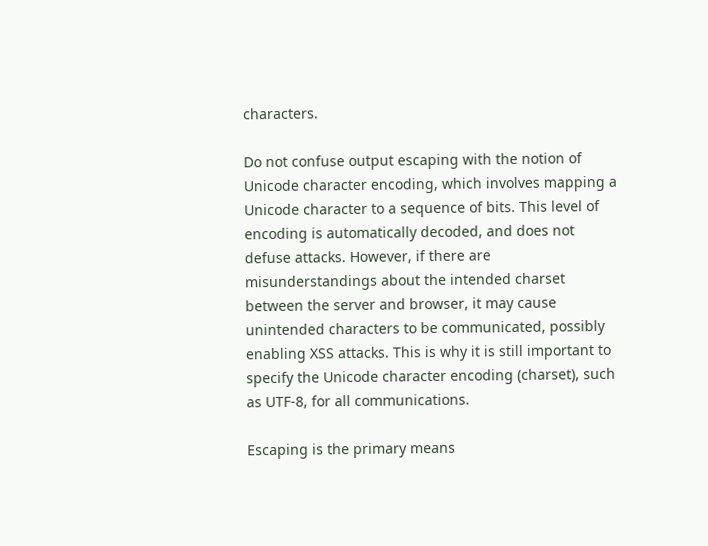characters.

Do not confuse output escaping with the notion of Unicode character encoding, which involves mapping a Unicode character to a sequence of bits. This level of encoding is automatically decoded, and does not defuse attacks. However, if there are misunderstandings about the intended charset between the server and browser, it may cause unintended characters to be communicated, possibly enabling XSS attacks. This is why it is still important to specify the Unicode character encoding (charset), such as UTF-8, for all communications.

Escaping is the primary means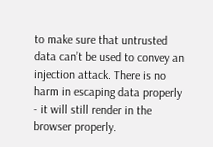to make sure that untrusted data can’t be used to convey an injection attack. There is no harm in escaping data properly - it will still render in the browser properly.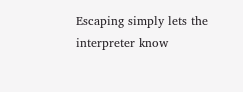Escaping simply lets the interpreter know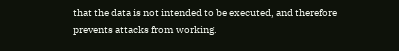that the data is not intended to be executed, and therefore prevents attacks from working.